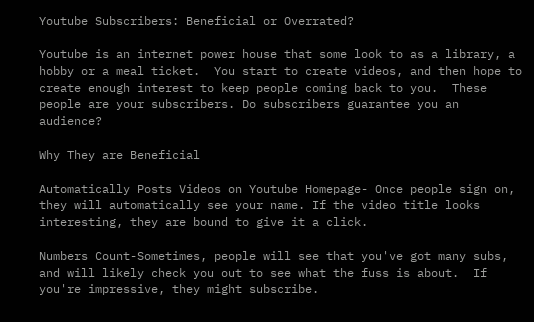Youtube Subscribers: Beneficial or Overrated?

Youtube is an internet power house that some look to as a library, a hobby or a meal ticket.  You start to create videos, and then hope to create enough interest to keep people coming back to you.  These people are your subscribers. Do subscribers guarantee you an audience?

Why They are Beneficial

Automatically Posts Videos on Youtube Homepage- Once people sign on, they will automatically see your name. If the video title looks interesting, they are bound to give it a click.

Numbers Count-Sometimes, people will see that you've got many subs, and will likely check you out to see what the fuss is about.  If you're impressive, they might subscribe.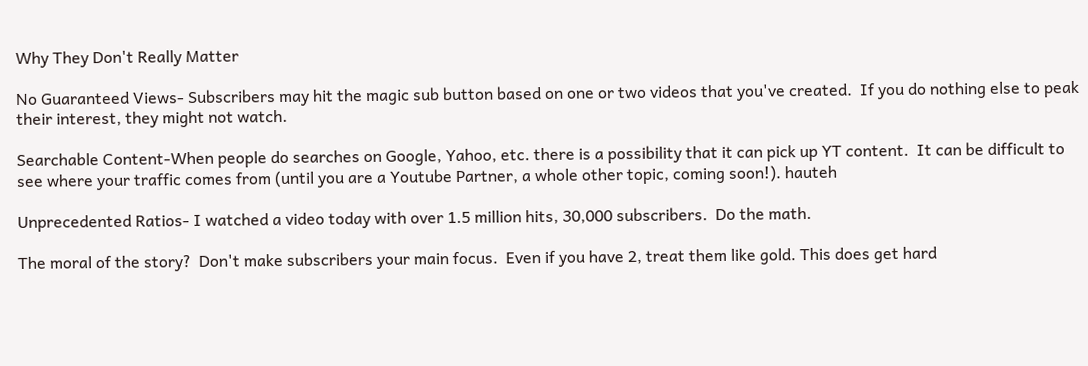Why They Don't Really Matter

No Guaranteed Views- Subscribers may hit the magic sub button based on one or two videos that you've created.  If you do nothing else to peak their interest, they might not watch.

Searchable Content-When people do searches on Google, Yahoo, etc. there is a possibility that it can pick up YT content.  It can be difficult to see where your traffic comes from (until you are a Youtube Partner, a whole other topic, coming soon!). hauteh

Unprecedented Ratios- I watched a video today with over 1.5 million hits, 30,000 subscribers.  Do the math.

The moral of the story?  Don't make subscribers your main focus.  Even if you have 2, treat them like gold. This does get hard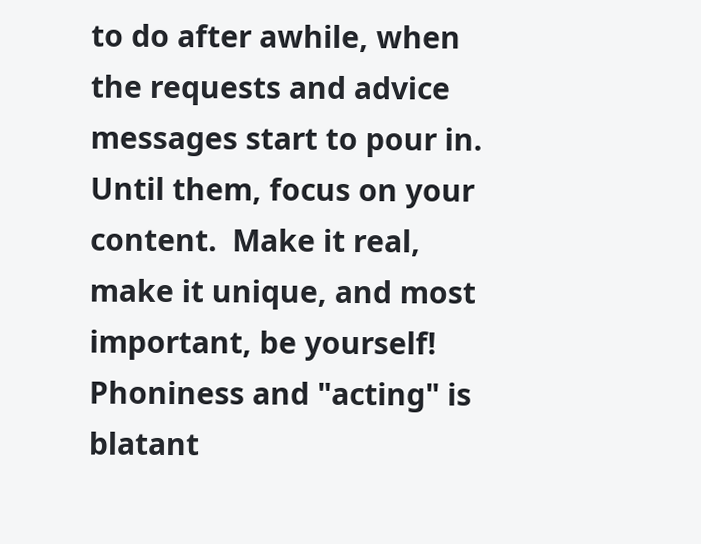to do after awhile, when the requests and advice messages start to pour in. Until them, focus on your content.  Make it real, make it unique, and most important, be yourself!  Phoniness and "acting" is blatant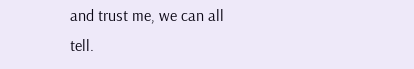and trust me, we can all tell.